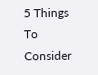5 Things To Consider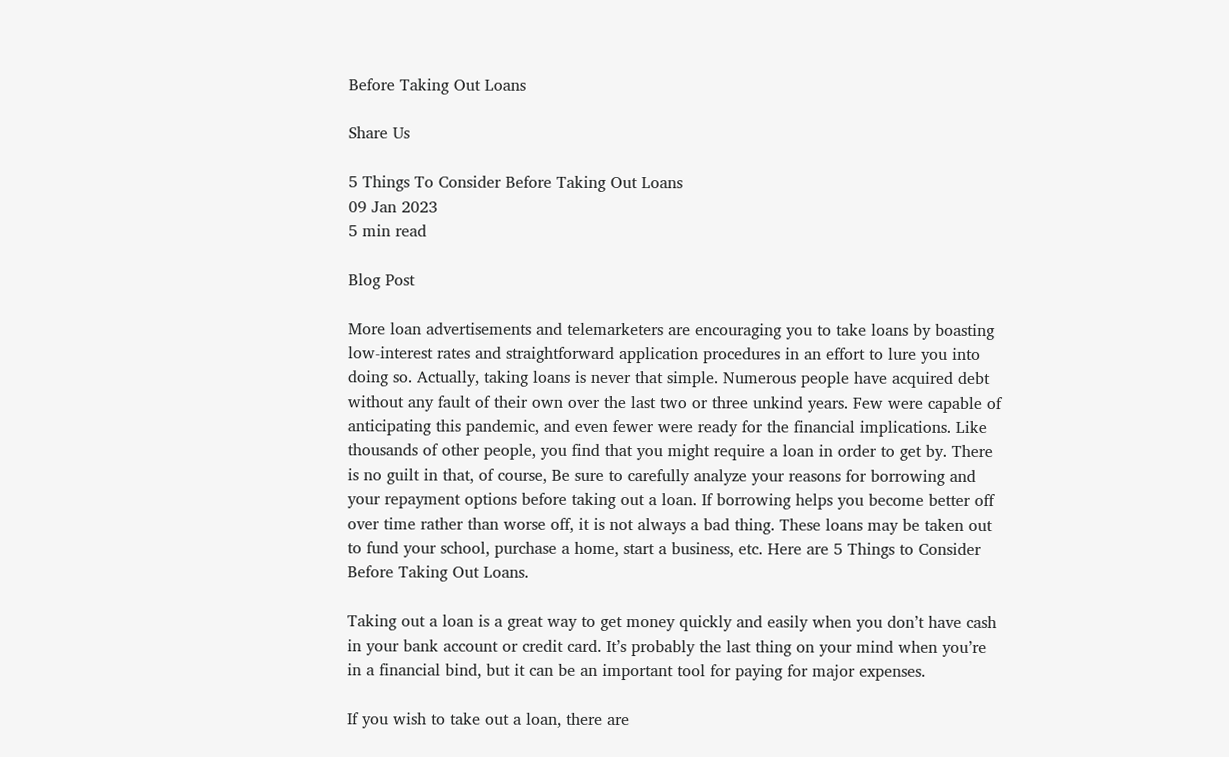Before Taking Out Loans

Share Us

5 Things To Consider Before Taking Out Loans
09 Jan 2023
5 min read

Blog Post

More loan advertisements and telemarketers are encouraging you to take loans by boasting low-interest rates and straightforward application procedures in an effort to lure you into doing so. Actually, taking loans is never that simple. Numerous people have acquired debt without any fault of their own over the last two or three unkind years. Few were capable of anticipating this pandemic, and even fewer were ready for the financial implications. Like thousands of other people, you find that you might require a loan in order to get by. There is no guilt in that, of course, Be sure to carefully analyze your reasons for borrowing and your repayment options before taking out a loan. If borrowing helps you become better off over time rather than worse off, it is not always a bad thing. These loans may be taken out to fund your school, purchase a home, start a business, etc. Here are 5 Things to Consider Before Taking Out Loans.

Taking out a loan is a great way to get money quickly and easily when you don’t have cash in your bank account or credit card. It’s probably the last thing on your mind when you’re in a financial bind, but it can be an important tool for paying for major expenses.

If you wish to take out a loan, there are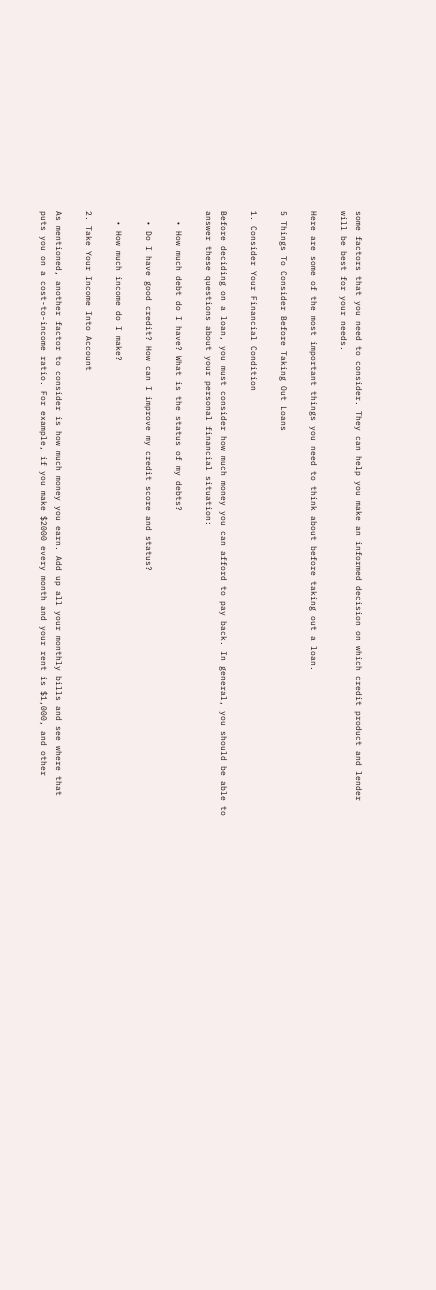some factors that you need to consider. They can help you make an informed decision on which credit product and lender will be best for your needs.

Here are some of the most important things you need to think about before taking out a loan.

5 Things To Consider Before Taking Out Loans

1. Consider Your Financial Condition

Before deciding on a loan, you must consider how much money you can afford to pay back. In general, you should be able to answer these questions about your personal financial situation:

  • How much debt do I have? What is the status of my debts?

  • Do I have good credit? How can I improve my credit score and status?

  • How much income do I make?

2. Take Your Income Into Account

As mentioned, another factor to consider is how much money you earn. Add up all your monthly bills and see where that puts you on a cost-to-income ratio. For example, if you make $2000 every month and your rent is $1,000, and other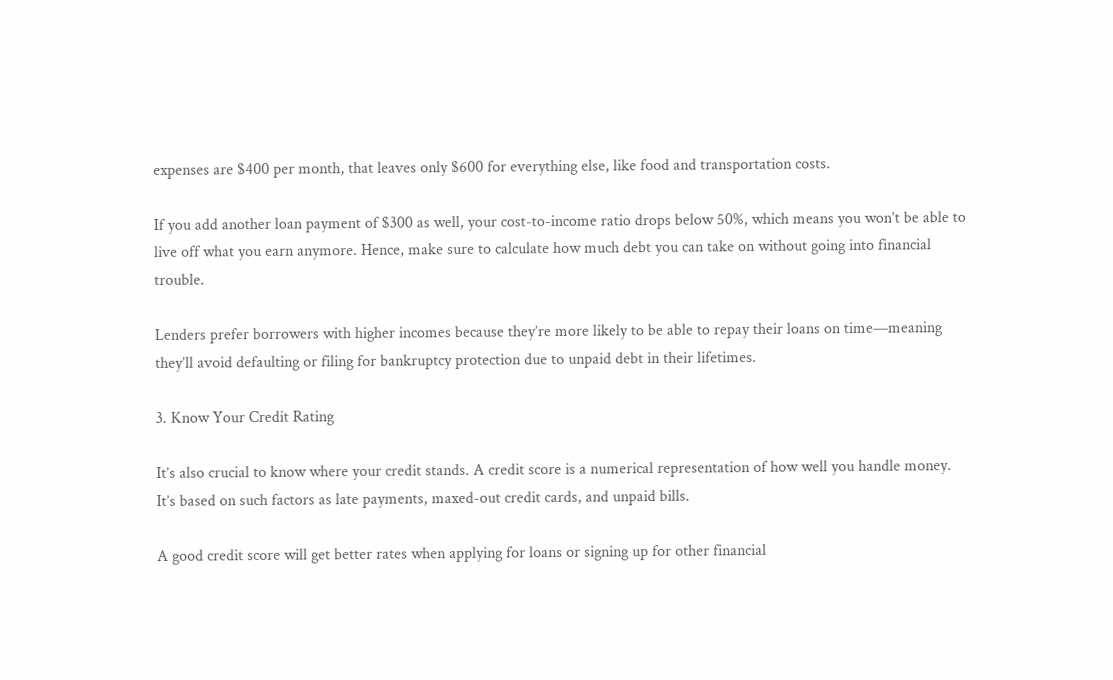expenses are $400 per month, that leaves only $600 for everything else, like food and transportation costs.

If you add another loan payment of $300 as well, your cost-to-income ratio drops below 50%, which means you won’t be able to live off what you earn anymore. Hence, make sure to calculate how much debt you can take on without going into financial trouble.

Lenders prefer borrowers with higher incomes because they’re more likely to be able to repay their loans on time—meaning they’ll avoid defaulting or filing for bankruptcy protection due to unpaid debt in their lifetimes.

3. Know Your Credit Rating

It’s also crucial to know where your credit stands. A credit score is a numerical representation of how well you handle money. It’s based on such factors as late payments, maxed-out credit cards, and unpaid bills.

A good credit score will get better rates when applying for loans or signing up for other financial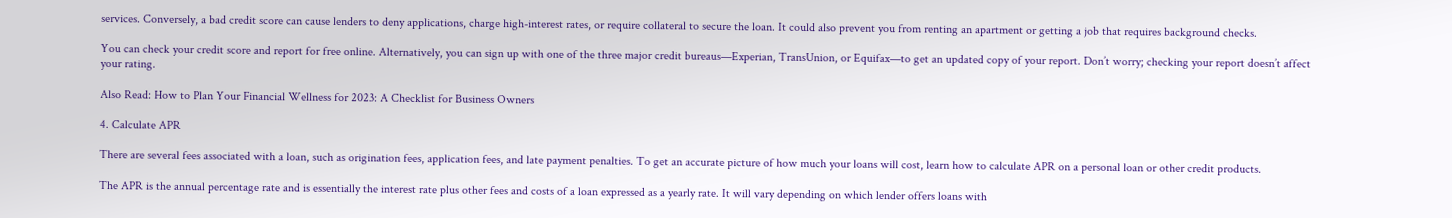services. Conversely, a bad credit score can cause lenders to deny applications, charge high-interest rates, or require collateral to secure the loan. It could also prevent you from renting an apartment or getting a job that requires background checks.

You can check your credit score and report for free online. Alternatively, you can sign up with one of the three major credit bureaus—Experian, TransUnion, or Equifax—to get an updated copy of your report. Don’t worry; checking your report doesn’t affect your rating.

Also Read: How to Plan Your Financial Wellness for 2023: A Checklist for Business Owners

4. Calculate APR

There are several fees associated with a loan, such as origination fees, application fees, and late payment penalties. To get an accurate picture of how much your loans will cost, learn how to calculate APR on a personal loan or other credit products.

The APR is the annual percentage rate and is essentially the interest rate plus other fees and costs of a loan expressed as a yearly rate. It will vary depending on which lender offers loans with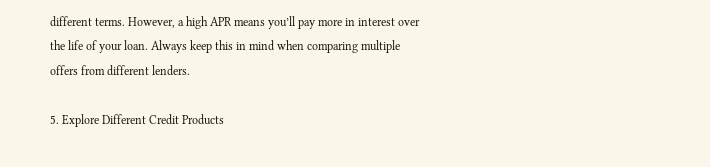different terms. However, a high APR means you’ll pay more in interest over the life of your loan. Always keep this in mind when comparing multiple offers from different lenders.

5. Explore Different Credit Products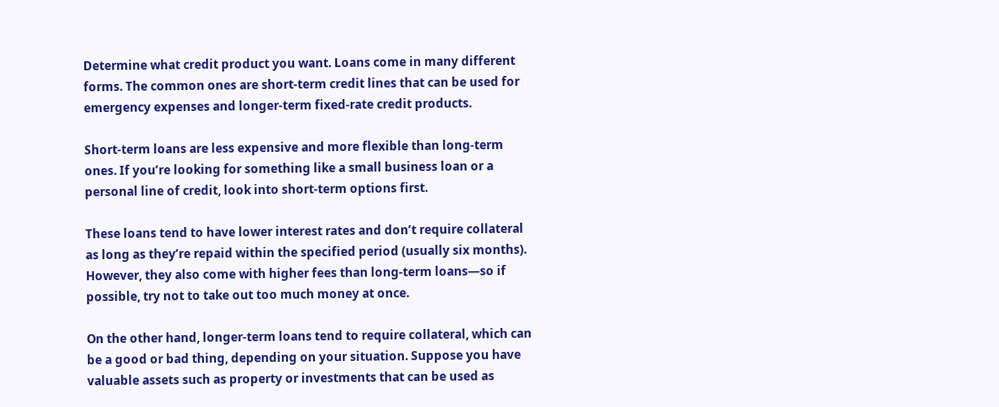Determine what credit product you want. Loans come in many different forms. The common ones are short-term credit lines that can be used for emergency expenses and longer-term fixed-rate credit products.

Short-term loans are less expensive and more flexible than long-term ones. If you’re looking for something like a small business loan or a personal line of credit, look into short-term options first.

These loans tend to have lower interest rates and don’t require collateral as long as they’re repaid within the specified period (usually six months). However, they also come with higher fees than long-term loans—so if possible, try not to take out too much money at once.

On the other hand, longer-term loans tend to require collateral, which can be a good or bad thing, depending on your situation. Suppose you have valuable assets such as property or investments that can be used as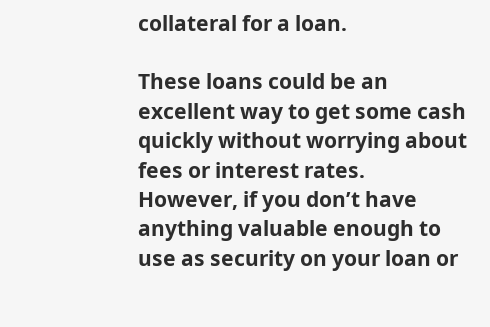collateral for a loan.

These loans could be an excellent way to get some cash quickly without worrying about fees or interest rates. However, if you don’t have anything valuable enough to use as security on your loan or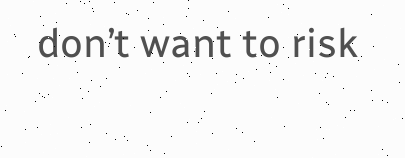don’t want to risk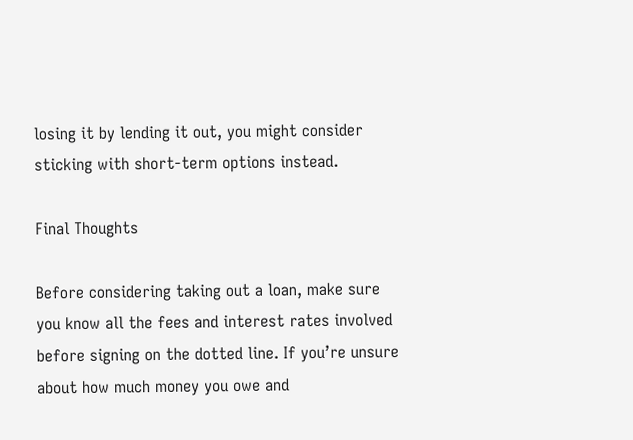losing it by lending it out, you might consider sticking with short-term options instead.

Final Thoughts

Before considering taking out a loan, make sure you know all the fees and interest rates involved before signing on the dotted line. If you’re unsure about how much money you owe and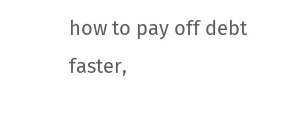how to pay off debt faster,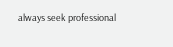always seek professional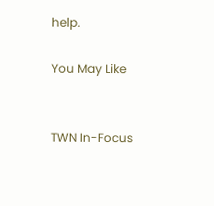help.

You May Like


TWN In-Focus